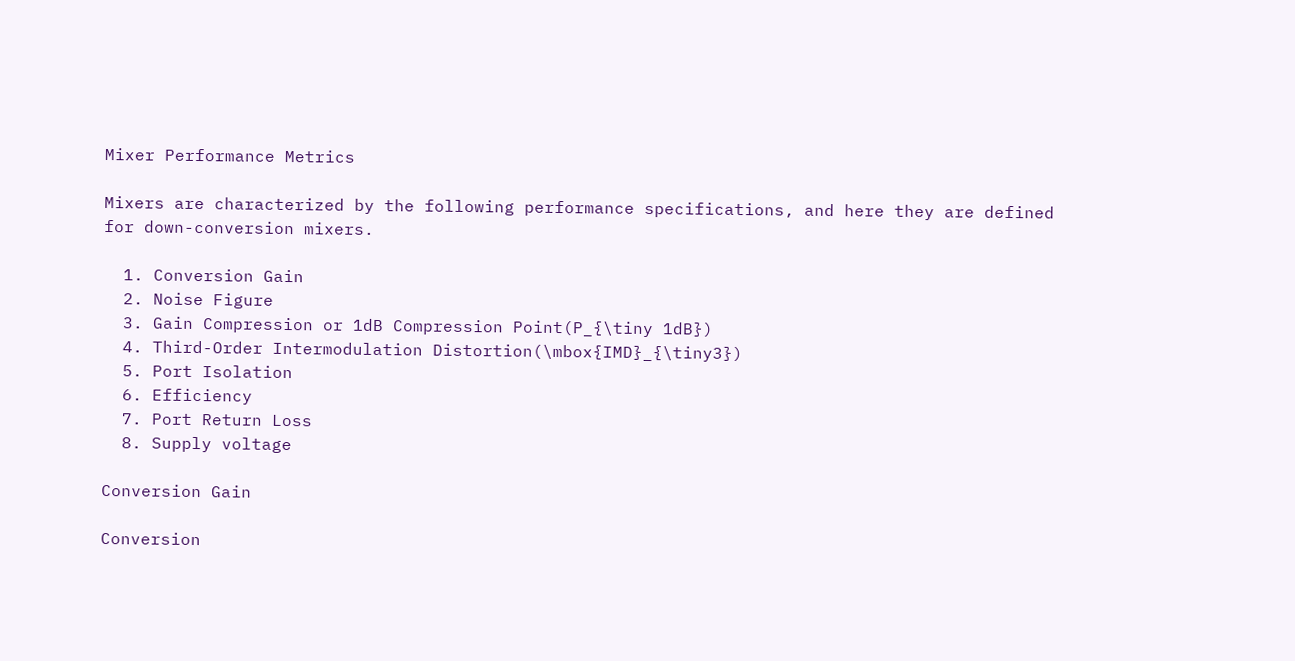Mixer Performance Metrics

Mixers are characterized by the following performance specifications, and here they are defined for down-conversion mixers.

  1. Conversion Gain
  2. Noise Figure
  3. Gain Compression or 1dB Compression Point(P_{\tiny 1dB})
  4. Third-Order Intermodulation Distortion(\mbox{IMD}_{\tiny3})
  5. Port Isolation
  6. Efficiency
  7. Port Return Loss
  8. Supply voltage

Conversion Gain

Conversion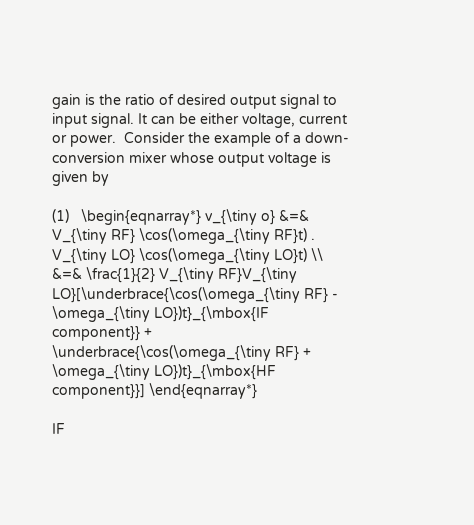gain is the ratio of desired output signal to input signal. It can be either voltage, current or power.  Consider the example of a down-conversion mixer whose output voltage is given by

(1)   \begin{eqnarray*} v_{\tiny o} &=& V_{\tiny RF} \cos(\omega_{\tiny RF}t) . V_{\tiny LO} \cos(\omega_{\tiny LO}t) \\ &=& \frac{1}{2} V_{\tiny RF}V_{\tiny LO}[\underbrace{\cos(\omega_{\tiny RF} - \omega_{\tiny LO})t}_{\mbox{IF component}} + \underbrace{\cos(\omega_{\tiny RF} + \omega_{\tiny LO})t}_{\mbox{HF component}}] \end{eqnarray*}

IF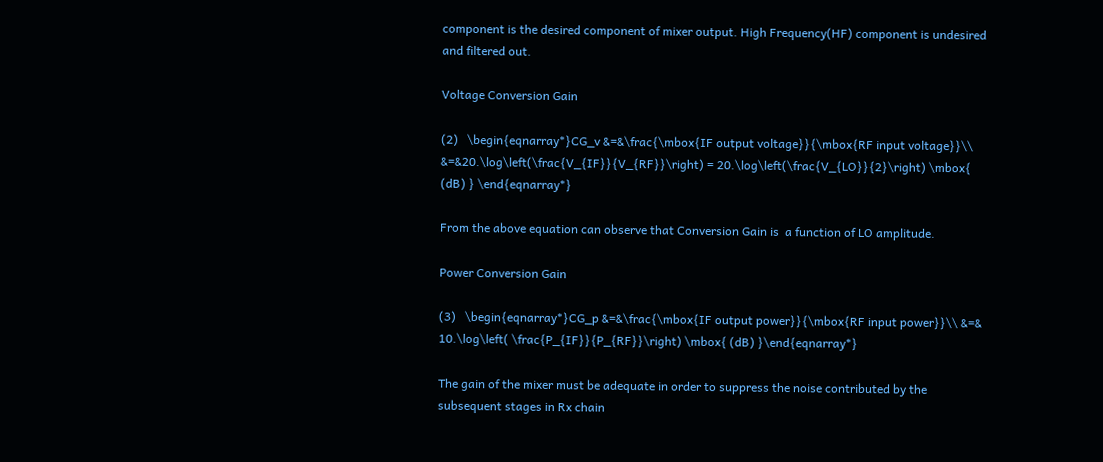component is the desired component of mixer output. High Frequency(HF) component is undesired and filtered out.

Voltage Conversion Gain

(2)   \begin{eqnarray*}CG_v &=&\frac{\mbox{IF output voltage}}{\mbox{RF input voltage}}\\ &=&20.\log\left(\frac{V_{IF}}{V_{RF}}\right) = 20.\log\left(\frac{V_{LO}}{2}\right) \mbox{ (dB) } \end{eqnarray*}

From the above equation can observe that Conversion Gain is  a function of LO amplitude.

Power Conversion Gain

(3)   \begin{eqnarray*}CG_p &=&\frac{\mbox{IF output power}}{\mbox{RF input power}}\\ &=& 10.\log\left( \frac{P_{IF}}{P_{RF}}\right) \mbox{ (dB) }\end{eqnarray*}

The gain of the mixer must be adequate in order to suppress the noise contributed by the subsequent stages in Rx chain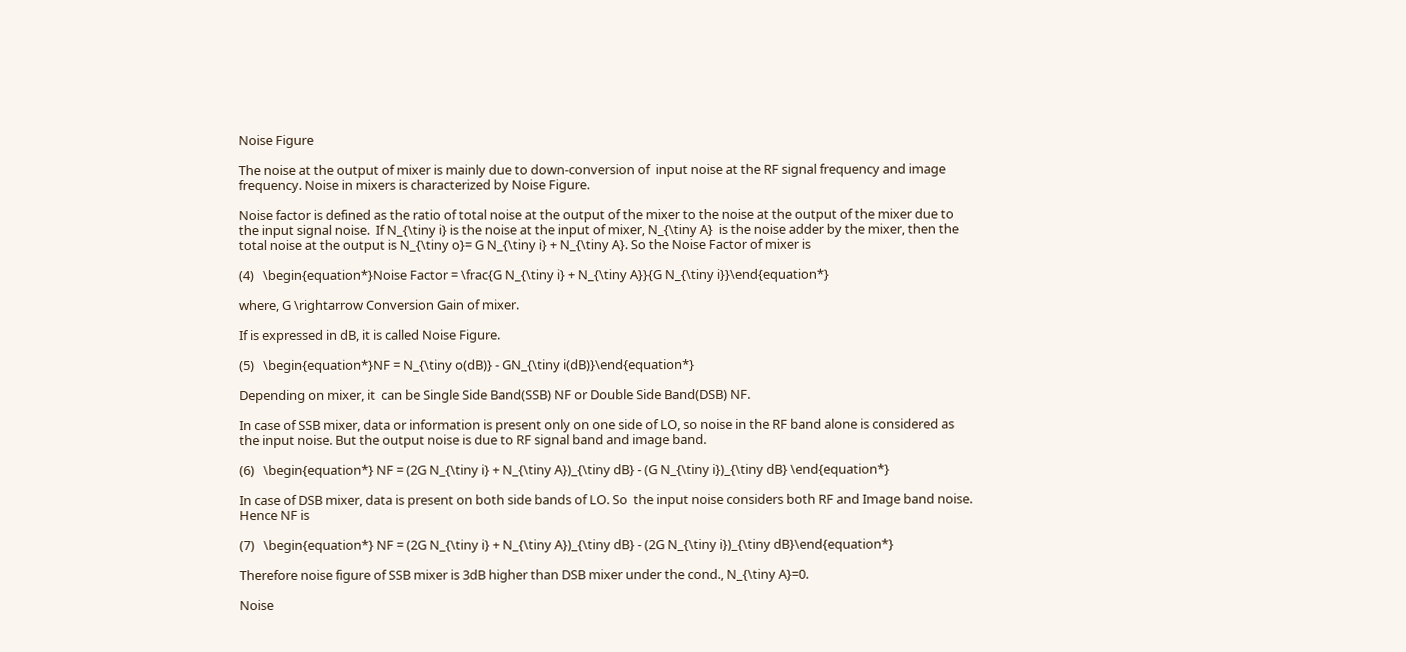Noise Figure

The noise at the output of mixer is mainly due to down-conversion of  input noise at the RF signal frequency and image frequency. Noise in mixers is characterized by Noise Figure.

Noise factor is defined as the ratio of total noise at the output of the mixer to the noise at the output of the mixer due to  the input signal noise.  If N_{\tiny i} is the noise at the input of mixer, N_{\tiny A}  is the noise adder by the mixer, then the total noise at the output is N_{\tiny o}= G N_{\tiny i} + N_{\tiny A}. So the Noise Factor of mixer is

(4)   \begin{equation*}Noise Factor = \frac{G N_{\tiny i} + N_{\tiny A}}{G N_{\tiny i}}\end{equation*}

where, G \rightarrow Conversion Gain of mixer.

If is expressed in dB, it is called Noise Figure.

(5)   \begin{equation*}NF = N_{\tiny o(dB)} - GN_{\tiny i(dB)}\end{equation*}

Depending on mixer, it  can be Single Side Band(SSB) NF or Double Side Band(DSB) NF.

In case of SSB mixer, data or information is present only on one side of LO, so noise in the RF band alone is considered as the input noise. But the output noise is due to RF signal band and image band.

(6)   \begin{equation*} NF = (2G N_{\tiny i} + N_{\tiny A})_{\tiny dB} - (G N_{\tiny i})_{\tiny dB} \end{equation*}

In case of DSB mixer, data is present on both side bands of LO. So  the input noise considers both RF and Image band noise. Hence NF is

(7)   \begin{equation*} NF = (2G N_{\tiny i} + N_{\tiny A})_{\tiny dB} - (2G N_{\tiny i})_{\tiny dB}\end{equation*}

Therefore noise figure of SSB mixer is 3dB higher than DSB mixer under the cond., N_{\tiny A}=0.

Noise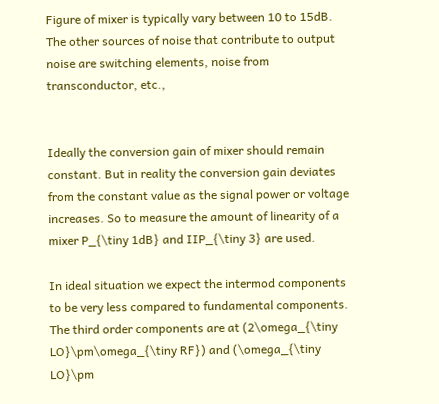Figure of mixer is typically vary between 10 to 15dB. The other sources of noise that contribute to output noise are switching elements, noise from transconductor, etc.,


Ideally the conversion gain of mixer should remain constant. But in reality the conversion gain deviates from the constant value as the signal power or voltage increases. So to measure the amount of linearity of a mixer P_{\tiny 1dB} and IIP_{\tiny 3} are used.

In ideal situation we expect the intermod components to be very less compared to fundamental components. The third order components are at (2\omega_{\tiny LO}\pm\omega_{\tiny RF}) and (\omega_{\tiny LO}\pm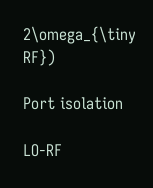2\omega_{\tiny RF})

Port isolation

LO-RF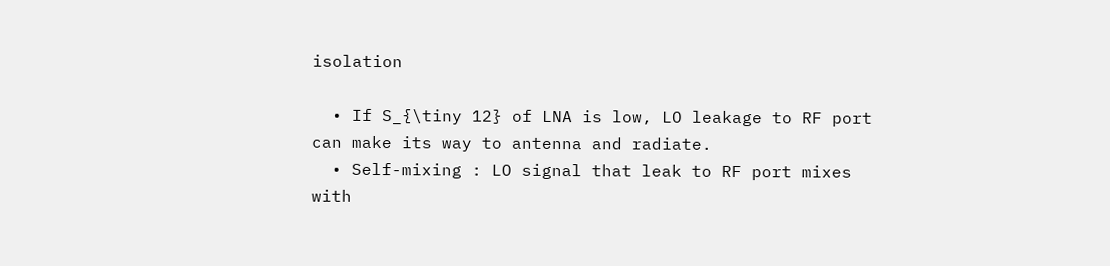isolation

  • If S_{\tiny 12} of LNA is low, LO leakage to RF port can make its way to antenna and radiate.
  • Self-mixing : LO signal that leak to RF port mixes with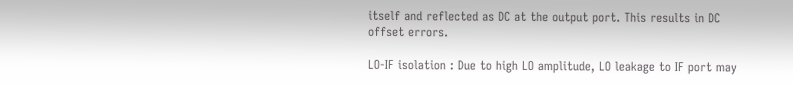itself and reflected as DC at the output port. This results in DC offset errors.

LO-IF isolation : Due to high LO amplitude, LO leakage to IF port may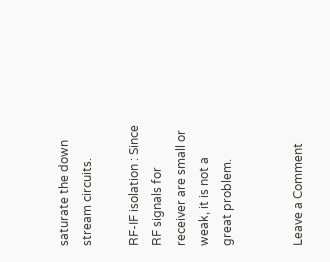saturate the down stream circuits.

RF-IF isolation : Since RF signals for receiver are small or weak, it is not a great problem.


Leave a Comment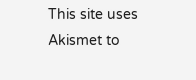This site uses Akismet to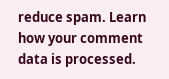reduce spam. Learn how your comment data is processed.